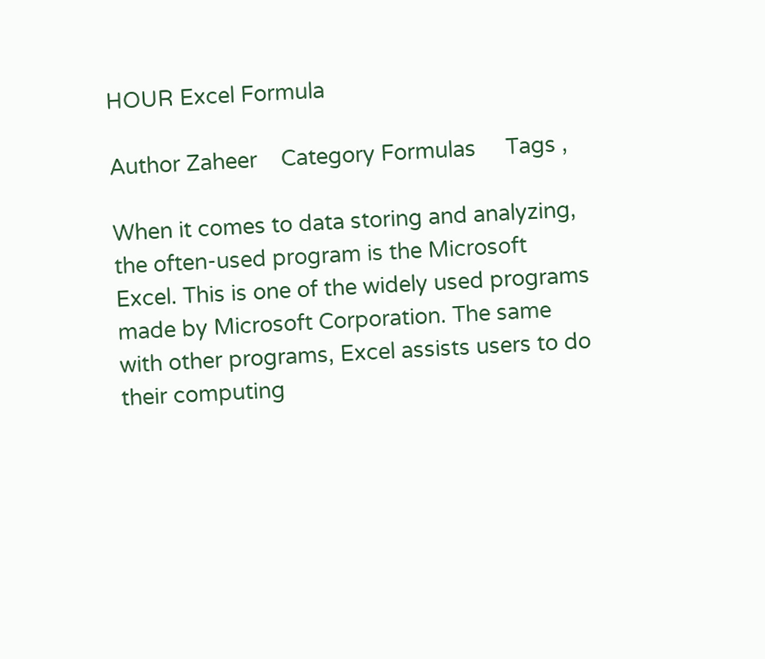HOUR Excel Formula

Author Zaheer    Category Formulas     Tags ,

When it comes to data storing and analyzing, the often-used program is the Microsoft Excel. This is one of the widely used programs made by Microsoft Corporation. The same with other programs, Excel assists users to do their computing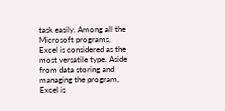task easily. Among all the Microsoft programs, Excel is considered as the most versatile type. Aside from data storing and managing the program, Excel is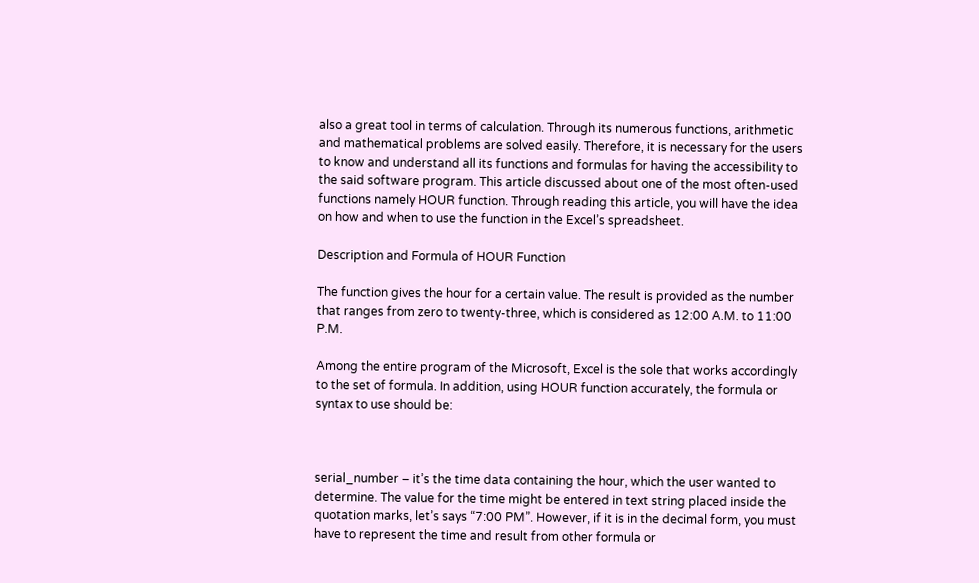also a great tool in terms of calculation. Through its numerous functions, arithmetic and mathematical problems are solved easily. Therefore, it is necessary for the users to know and understand all its functions and formulas for having the accessibility to the said software program. This article discussed about one of the most often-used functions namely HOUR function. Through reading this article, you will have the idea on how and when to use the function in the Excel’s spreadsheet.

Description and Formula of HOUR Function

The function gives the hour for a certain value. The result is provided as the number that ranges from zero to twenty-three, which is considered as 12:00 A.M. to 11:00 P.M.

Among the entire program of the Microsoft, Excel is the sole that works accordingly to the set of formula. In addition, using HOUR function accurately, the formula or syntax to use should be:



serial_number – it’s the time data containing the hour, which the user wanted to determine. The value for the time might be entered in text string placed inside the quotation marks, let’s says “7:00 PM”. However, if it is in the decimal form, you must have to represent the time and result from other formula or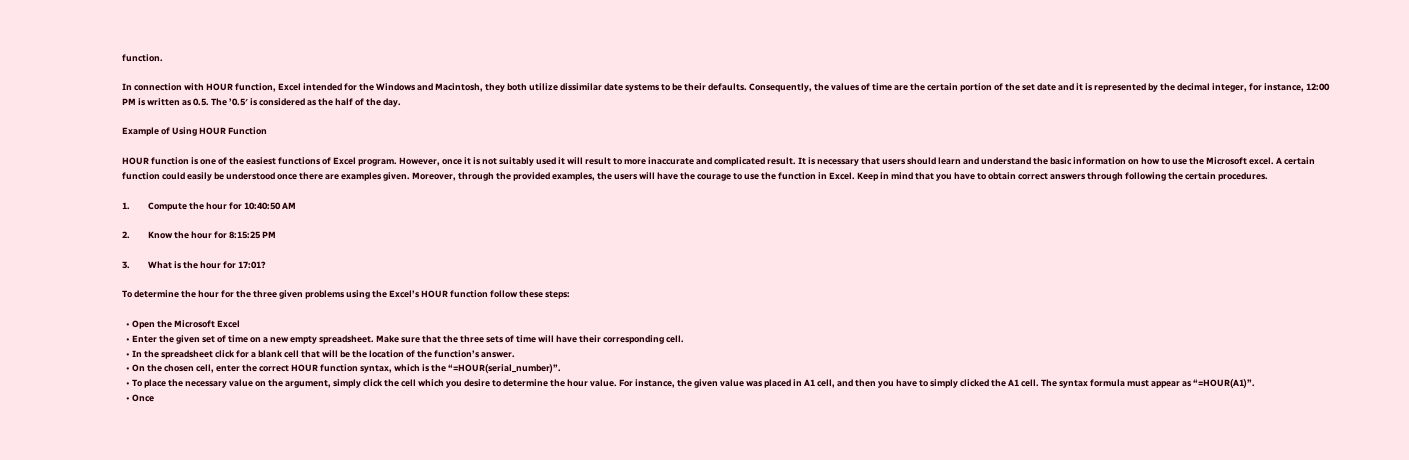function.

In connection with HOUR function, Excel intended for the Windows and Macintosh, they both utilize dissimilar date systems to be their defaults. Consequently, the values of time are the certain portion of the set date and it is represented by the decimal integer, for instance, 12:00 PM is written as 0.5. The ’0.5′ is considered as the half of the day.

Example of Using HOUR Function

HOUR function is one of the easiest functions of Excel program. However, once it is not suitably used it will result to more inaccurate and complicated result. It is necessary that users should learn and understand the basic information on how to use the Microsoft excel. A certain function could easily be understood once there are examples given. Moreover, through the provided examples, the users will have the courage to use the function in Excel. Keep in mind that you have to obtain correct answers through following the certain procedures.

1.         Compute the hour for 10:40:50 AM

2.         Know the hour for 8:15:25 PM

3.         What is the hour for 17:01?

To determine the hour for the three given problems using the Excel’s HOUR function follow these steps:

  • Open the Microsoft Excel
  • Enter the given set of time on a new empty spreadsheet. Make sure that the three sets of time will have their corresponding cell.
  • In the spreadsheet click for a blank cell that will be the location of the function’s answer.
  • On the chosen cell, enter the correct HOUR function syntax, which is the “=HOUR(serial_number)”.
  • To place the necessary value on the argument, simply click the cell which you desire to determine the hour value. For instance, the given value was placed in A1 cell, and then you have to simply clicked the A1 cell. The syntax formula must appear as “=HOUR(A1)”.
  • Once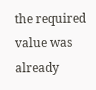the required value was already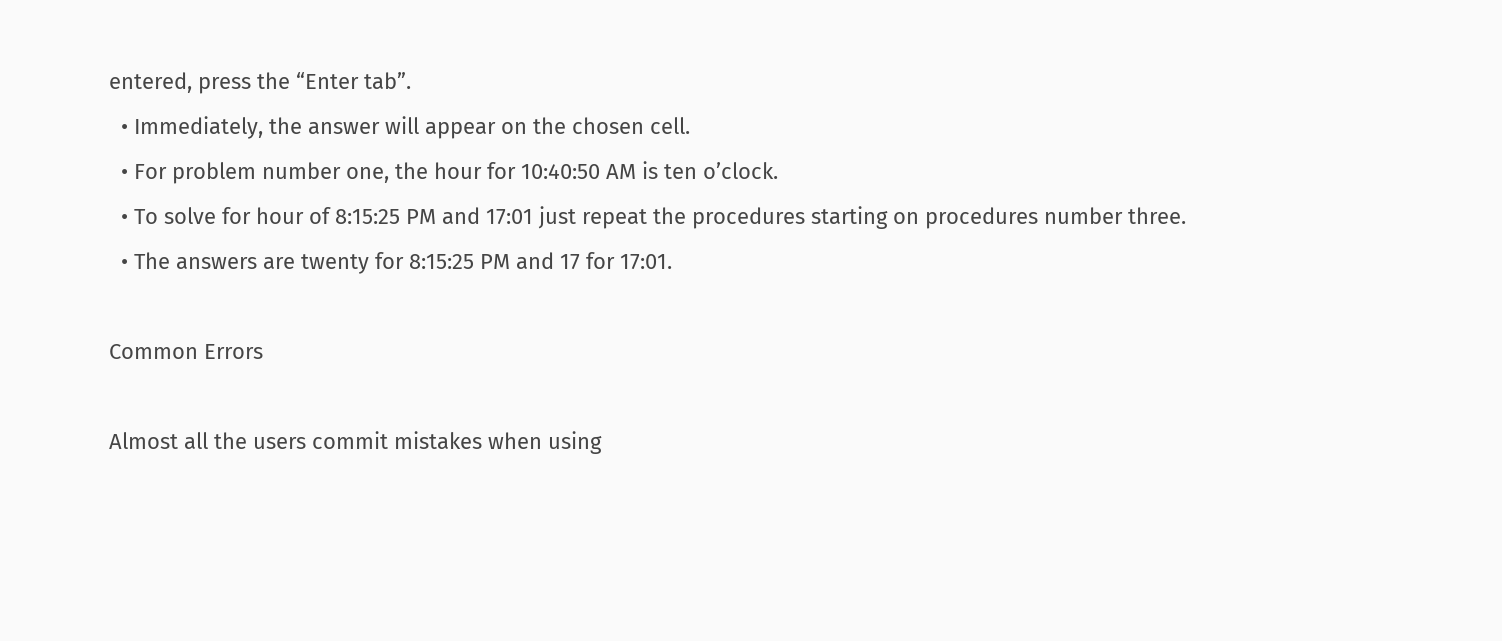entered, press the “Enter tab”.
  • Immediately, the answer will appear on the chosen cell.
  • For problem number one, the hour for 10:40:50 AM is ten o’clock.
  • To solve for hour of 8:15:25 PM and 17:01 just repeat the procedures starting on procedures number three.
  • The answers are twenty for 8:15:25 PM and 17 for 17:01.

Common Errors

Almost all the users commit mistakes when using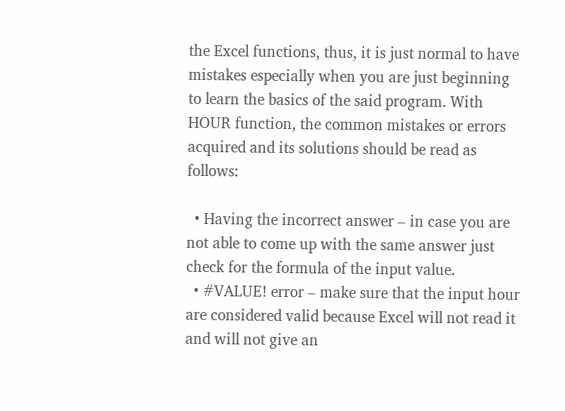the Excel functions, thus, it is just normal to have mistakes especially when you are just beginning to learn the basics of the said program. With HOUR function, the common mistakes or errors acquired and its solutions should be read as follows:

  • Having the incorrect answer – in case you are not able to come up with the same answer just check for the formula of the input value.
  • #VALUE! error – make sure that the input hour are considered valid because Excel will not read it and will not give an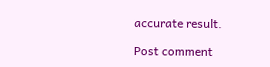accurate result.

Post comment